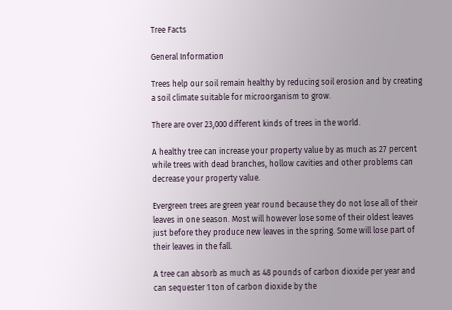Tree Facts

General Information

Trees help our soil remain healthy by reducing soil erosion and by creating a soil climate suitable for microorganism to grow.

There are over 23,000 different kinds of trees in the world.

A healthy tree can increase your property value by as much as 27 percent while trees with dead branches, hollow cavities and other problems can decrease your property value.

Evergreen trees are green year round because they do not lose all of their leaves in one season. Most will however lose some of their oldest leaves just before they produce new leaves in the spring. Some will lose part of their leaves in the fall.

A tree can absorb as much as 48 pounds of carbon dioxide per year and can sequester 1 ton of carbon dioxide by the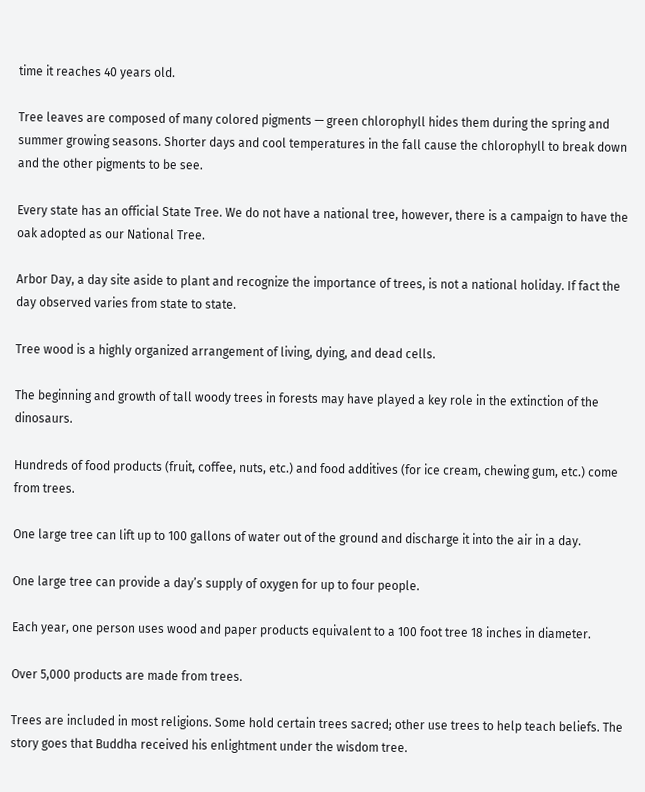time it reaches 40 years old.

Tree leaves are composed of many colored pigments — green chlorophyll hides them during the spring and summer growing seasons. Shorter days and cool temperatures in the fall cause the chlorophyll to break down and the other pigments to be see.

Every state has an official State Tree. We do not have a national tree, however, there is a campaign to have the oak adopted as our National Tree.

Arbor Day, a day site aside to plant and recognize the importance of trees, is not a national holiday. If fact the day observed varies from state to state.

Tree wood is a highly organized arrangement of living, dying, and dead cells.

The beginning and growth of tall woody trees in forests may have played a key role in the extinction of the dinosaurs.

Hundreds of food products (fruit, coffee, nuts, etc.) and food additives (for ice cream, chewing gum, etc.) come from trees.

One large tree can lift up to 100 gallons of water out of the ground and discharge it into the air in a day.

One large tree can provide a day’s supply of oxygen for up to four people.

Each year, one person uses wood and paper products equivalent to a 100 foot tree 18 inches in diameter.

Over 5,000 products are made from trees.

Trees are included in most religions. Some hold certain trees sacred; other use trees to help teach beliefs. The story goes that Buddha received his enlightment under the wisdom tree.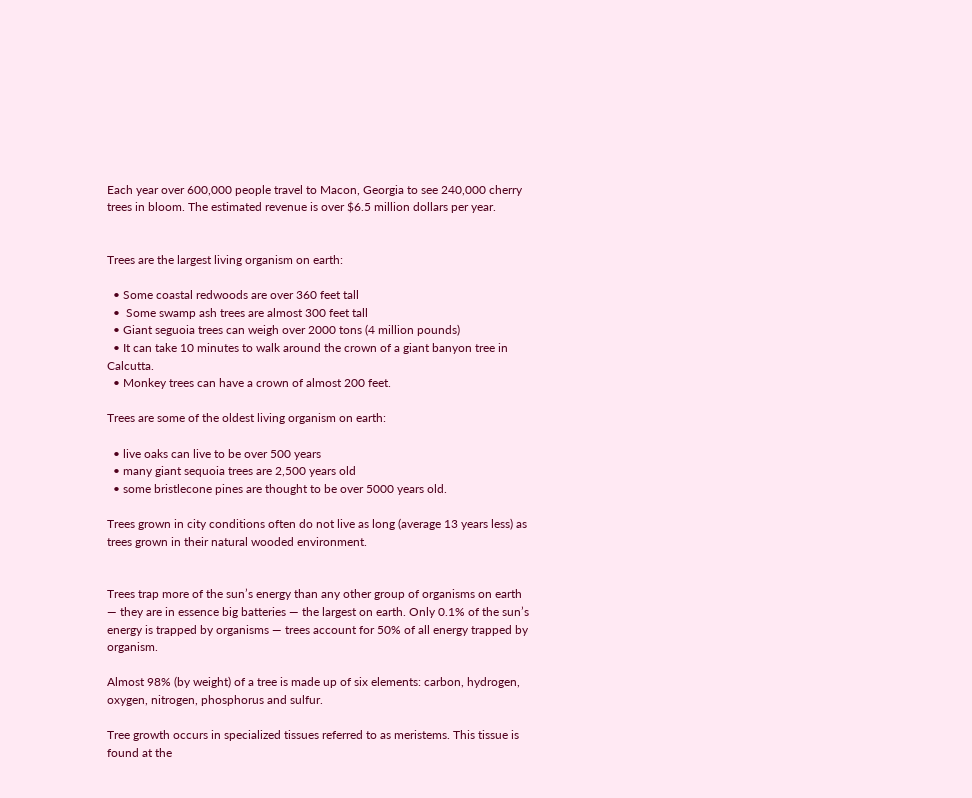Each year over 600,000 people travel to Macon, Georgia to see 240,000 cherry trees in bloom. The estimated revenue is over $6.5 million dollars per year.


Trees are the largest living organism on earth:

  • Some coastal redwoods are over 360 feet tall
  •  Some swamp ash trees are almost 300 feet tall
  • Giant seguoia trees can weigh over 2000 tons (4 million pounds)
  • It can take 10 minutes to walk around the crown of a giant banyon tree in Calcutta.
  • Monkey trees can have a crown of almost 200 feet.

Trees are some of the oldest living organism on earth:

  • live oaks can live to be over 500 years
  • many giant sequoia trees are 2,500 years old
  • some bristlecone pines are thought to be over 5000 years old.

Trees grown in city conditions often do not live as long (average 13 years less) as trees grown in their natural wooded environment.


Trees trap more of the sun’s energy than any other group of organisms on earth — they are in essence big batteries — the largest on earth. Only 0.1% of the sun’s energy is trapped by organisms — trees account for 50% of all energy trapped by organism.

Almost 98% (by weight) of a tree is made up of six elements: carbon, hydrogen, oxygen, nitrogen, phosphorus and sulfur.

Tree growth occurs in specialized tissues referred to as meristems. This tissue is found at the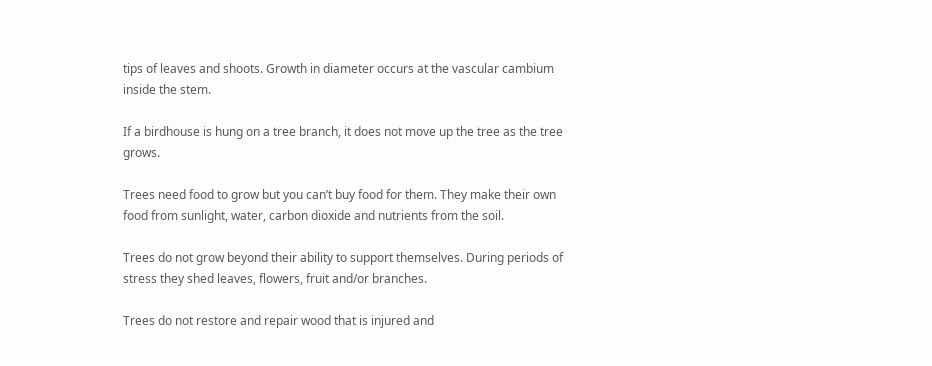tips of leaves and shoots. Growth in diameter occurs at the vascular cambium inside the stem.

If a birdhouse is hung on a tree branch, it does not move up the tree as the tree grows.

Trees need food to grow but you can’t buy food for them. They make their own food from sunlight, water, carbon dioxide and nutrients from the soil.

Trees do not grow beyond their ability to support themselves. During periods of stress they shed leaves, flowers, fruit and/or branches.

Trees do not restore and repair wood that is injured and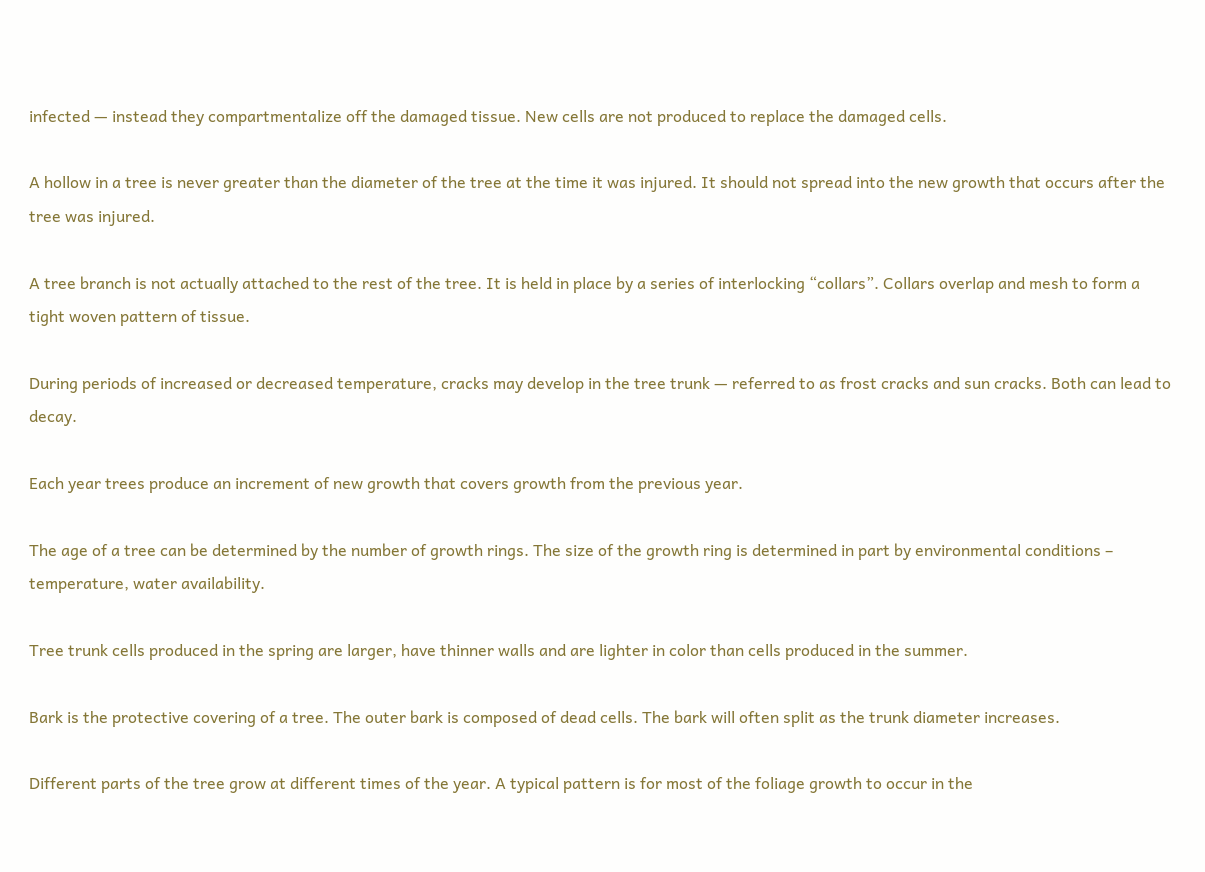infected — instead they compartmentalize off the damaged tissue. New cells are not produced to replace the damaged cells.

A hollow in a tree is never greater than the diameter of the tree at the time it was injured. It should not spread into the new growth that occurs after the tree was injured.

A tree branch is not actually attached to the rest of the tree. It is held in place by a series of interlocking “collars”. Collars overlap and mesh to form a tight woven pattern of tissue.

During periods of increased or decreased temperature, cracks may develop in the tree trunk — referred to as frost cracks and sun cracks. Both can lead to decay.

Each year trees produce an increment of new growth that covers growth from the previous year.

The age of a tree can be determined by the number of growth rings. The size of the growth ring is determined in part by environmental conditions – temperature, water availability.

Tree trunk cells produced in the spring are larger, have thinner walls and are lighter in color than cells produced in the summer.

Bark is the protective covering of a tree. The outer bark is composed of dead cells. The bark will often split as the trunk diameter increases.

Different parts of the tree grow at different times of the year. A typical pattern is for most of the foliage growth to occur in the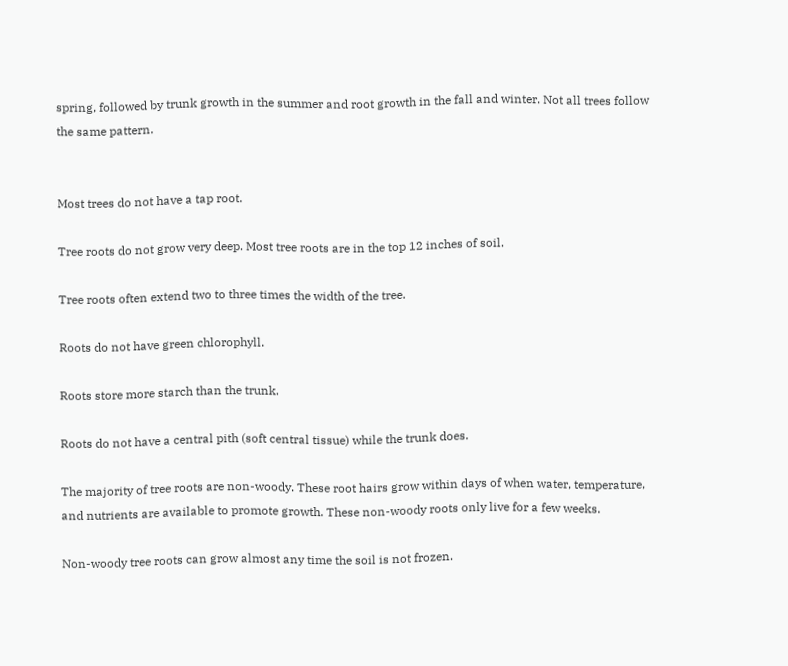spring, followed by trunk growth in the summer and root growth in the fall and winter. Not all trees follow the same pattern.


Most trees do not have a tap root.

Tree roots do not grow very deep. Most tree roots are in the top 12 inches of soil.

Tree roots often extend two to three times the width of the tree.

Roots do not have green chlorophyll.

Roots store more starch than the trunk.

Roots do not have a central pith (soft central tissue) while the trunk does.

The majority of tree roots are non-woody. These root hairs grow within days of when water, temperature, and nutrients are available to promote growth. These non-woody roots only live for a few weeks.

Non-woody tree roots can grow almost any time the soil is not frozen.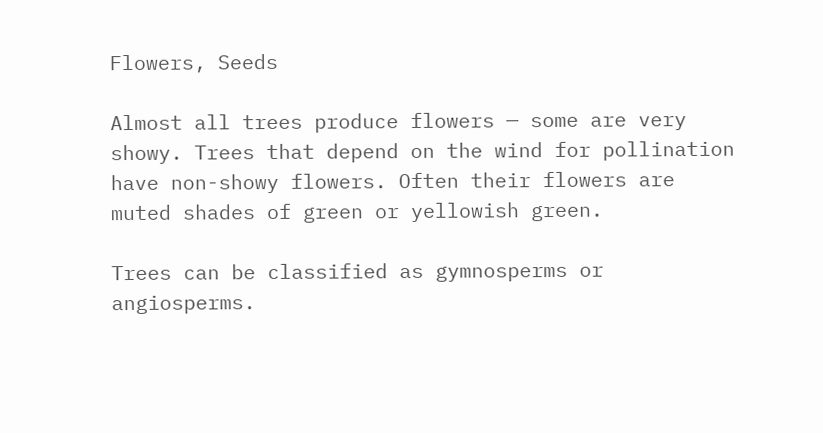Flowers, Seeds

Almost all trees produce flowers — some are very showy. Trees that depend on the wind for pollination have non-showy flowers. Often their flowers are muted shades of green or yellowish green.

Trees can be classified as gymnosperms or angiosperms.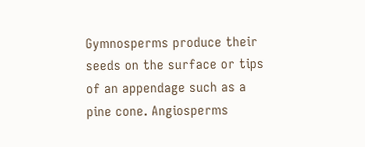Gymnosperms produce their seeds on the surface or tips of an appendage such as a pine cone. Angiosperms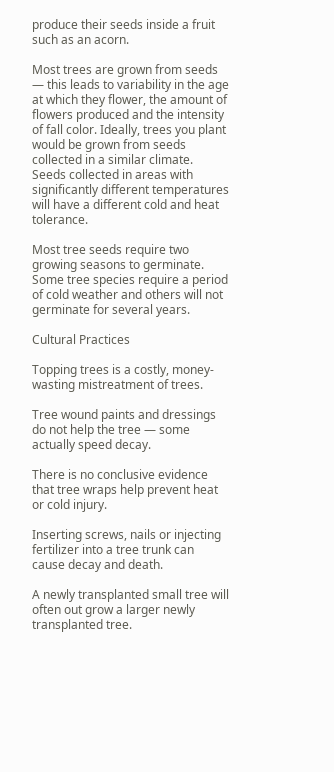produce their seeds inside a fruit such as an acorn.

Most trees are grown from seeds — this leads to variability in the age at which they flower, the amount of flowers produced and the intensity of fall color. Ideally, trees you plant would be grown from seeds collected in a similar climate. Seeds collected in areas with significantly different temperatures will have a different cold and heat tolerance.

Most tree seeds require two growing seasons to germinate. Some tree species require a period of cold weather and others will not germinate for several years.

Cultural Practices

Topping trees is a costly, money-wasting mistreatment of trees.

Tree wound paints and dressings do not help the tree — some actually speed decay.

There is no conclusive evidence that tree wraps help prevent heat or cold injury.

Inserting screws, nails or injecting fertilizer into a tree trunk can cause decay and death.

A newly transplanted small tree will often out grow a larger newly transplanted tree.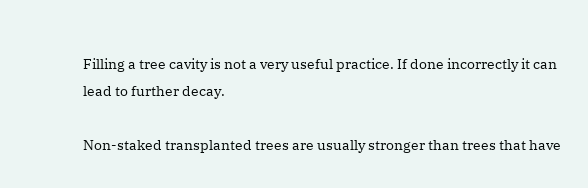Filling a tree cavity is not a very useful practice. If done incorrectly it can lead to further decay.

Non-staked transplanted trees are usually stronger than trees that have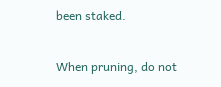been staked.

When pruning, do not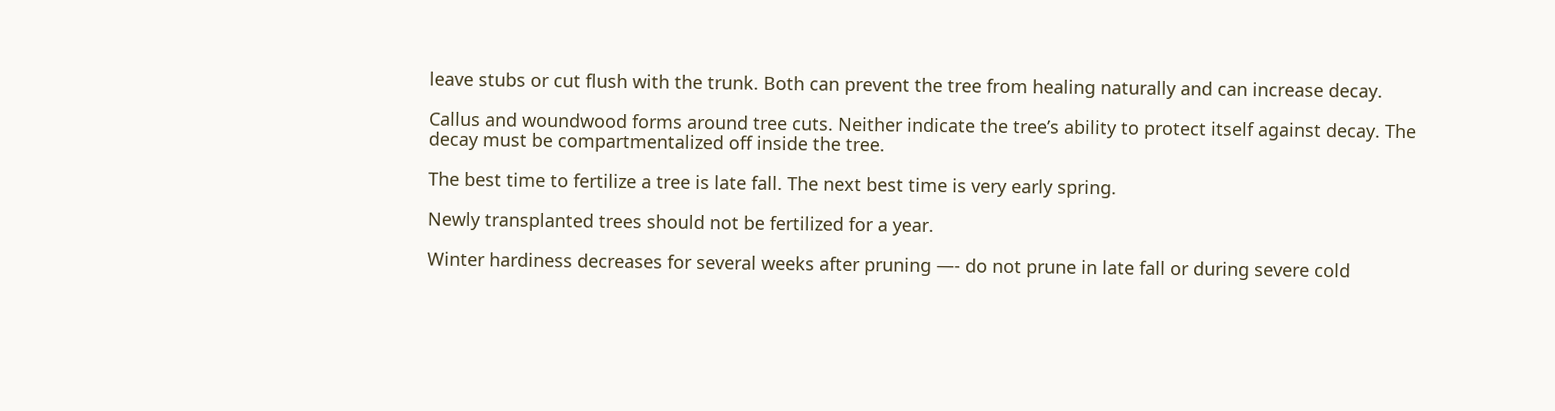leave stubs or cut flush with the trunk. Both can prevent the tree from healing naturally and can increase decay.

Callus and woundwood forms around tree cuts. Neither indicate the tree’s ability to protect itself against decay. The decay must be compartmentalized off inside the tree.

The best time to fertilize a tree is late fall. The next best time is very early spring.

Newly transplanted trees should not be fertilized for a year.

Winter hardiness decreases for several weeks after pruning —- do not prune in late fall or during severe cold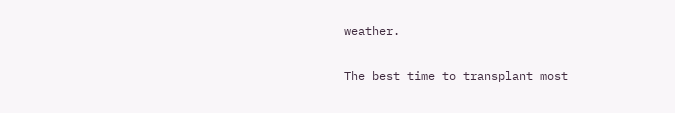weather.

The best time to transplant most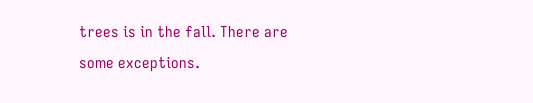trees is in the fall. There are some exceptions.